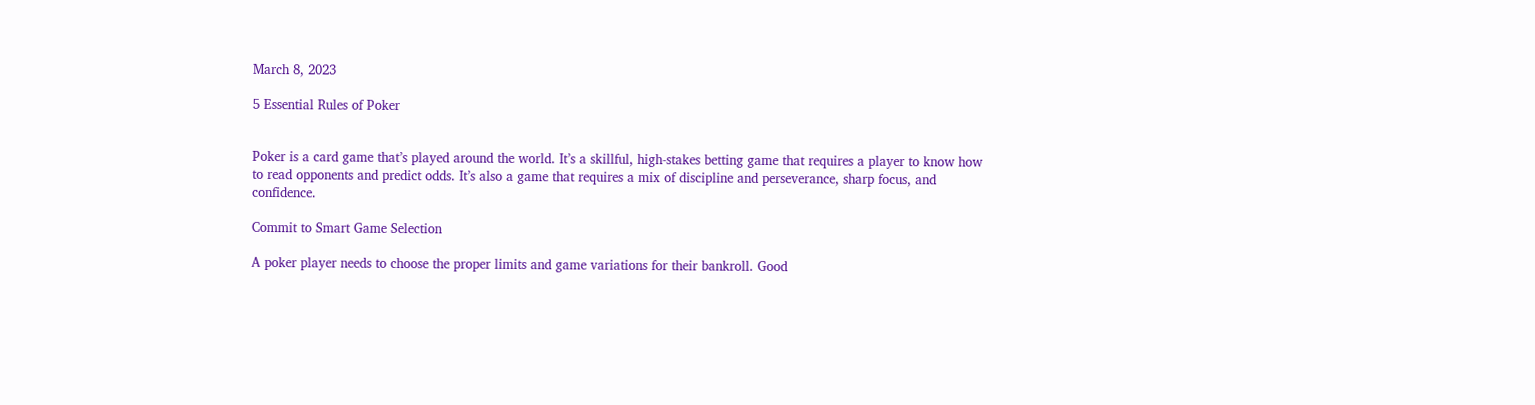March 8, 2023

5 Essential Rules of Poker


Poker is a card game that’s played around the world. It’s a skillful, high-stakes betting game that requires a player to know how to read opponents and predict odds. It’s also a game that requires a mix of discipline and perseverance, sharp focus, and confidence.

Commit to Smart Game Selection

A poker player needs to choose the proper limits and game variations for their bankroll. Good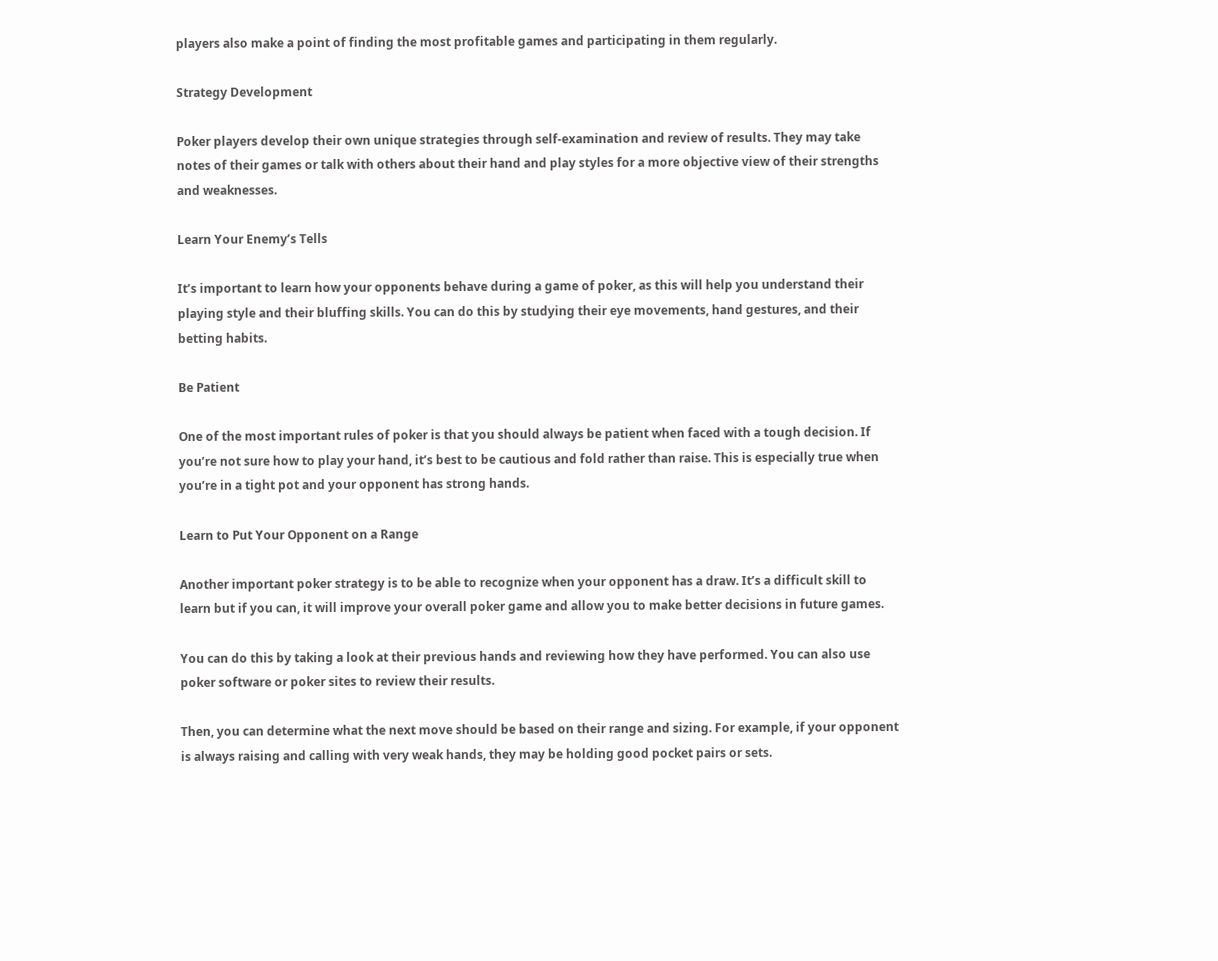players also make a point of finding the most profitable games and participating in them regularly.

Strategy Development

Poker players develop their own unique strategies through self-examination and review of results. They may take notes of their games or talk with others about their hand and play styles for a more objective view of their strengths and weaknesses.

Learn Your Enemy’s Tells

It’s important to learn how your opponents behave during a game of poker, as this will help you understand their playing style and their bluffing skills. You can do this by studying their eye movements, hand gestures, and their betting habits.

Be Patient

One of the most important rules of poker is that you should always be patient when faced with a tough decision. If you’re not sure how to play your hand, it’s best to be cautious and fold rather than raise. This is especially true when you’re in a tight pot and your opponent has strong hands.

Learn to Put Your Opponent on a Range

Another important poker strategy is to be able to recognize when your opponent has a draw. It’s a difficult skill to learn but if you can, it will improve your overall poker game and allow you to make better decisions in future games.

You can do this by taking a look at their previous hands and reviewing how they have performed. You can also use poker software or poker sites to review their results.

Then, you can determine what the next move should be based on their range and sizing. For example, if your opponent is always raising and calling with very weak hands, they may be holding good pocket pairs or sets.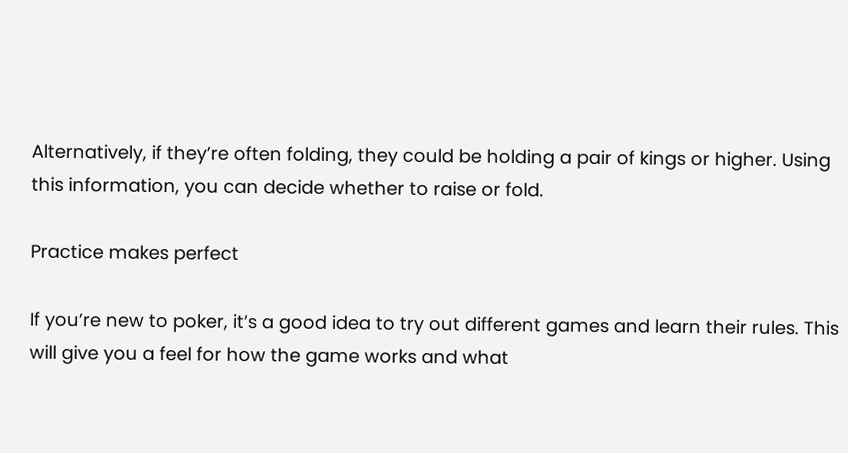Alternatively, if they’re often folding, they could be holding a pair of kings or higher. Using this information, you can decide whether to raise or fold.

Practice makes perfect

If you’re new to poker, it’s a good idea to try out different games and learn their rules. This will give you a feel for how the game works and what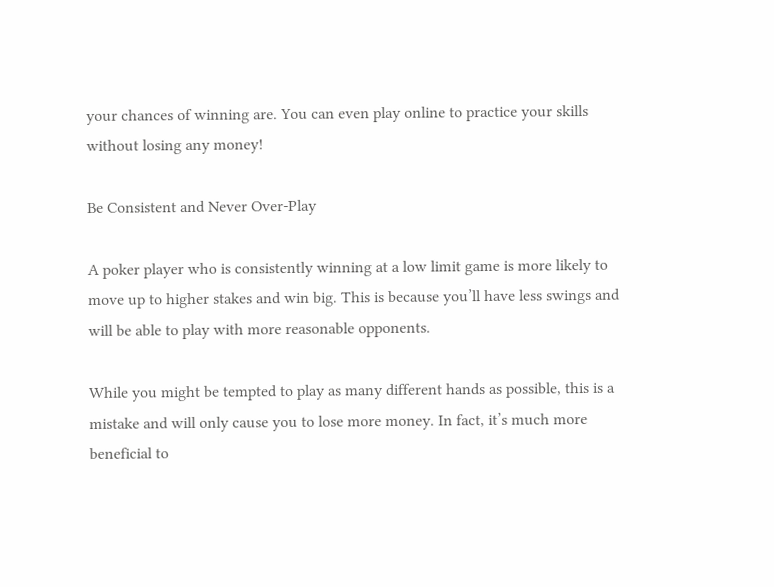your chances of winning are. You can even play online to practice your skills without losing any money!

Be Consistent and Never Over-Play

A poker player who is consistently winning at a low limit game is more likely to move up to higher stakes and win big. This is because you’ll have less swings and will be able to play with more reasonable opponents.

While you might be tempted to play as many different hands as possible, this is a mistake and will only cause you to lose more money. In fact, it’s much more beneficial to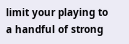limit your playing to a handful of strong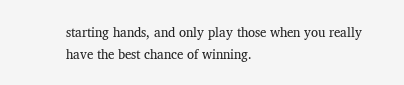starting hands, and only play those when you really have the best chance of winning.